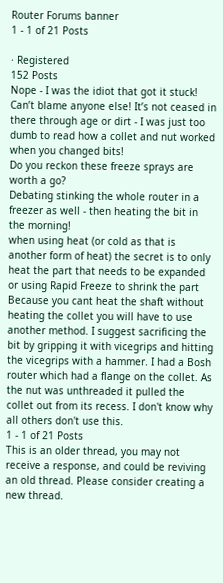Router Forums banner
1 - 1 of 21 Posts

· Registered
152 Posts
Nope - I was the idiot that got it stuck! Can’t blame anyone else! It’s not ceased in there through age or dirt - I was just too dumb to read how a collet and nut worked when you changed bits!
Do you reckon these freeze sprays are worth a go?
Debating stinking the whole router in a freezer as well - then heating the bit in the morning!
when using heat (or cold as that is another form of heat) the secret is to only heat the part that needs to be expanded or using Rapid Freeze to shrink the part Because you cant heat the shaft without heating the collet you will have to use another method. I suggest sacrificing the bit by gripping it with vicegrips and hitting the vicegrips with a hammer. I had a Bosh router which had a flange on the collet. As the nut was unthreaded it pulled the collet out from its recess. I don't know why all others don't use this.
1 - 1 of 21 Posts
This is an older thread, you may not receive a response, and could be reviving an old thread. Please consider creating a new thread.